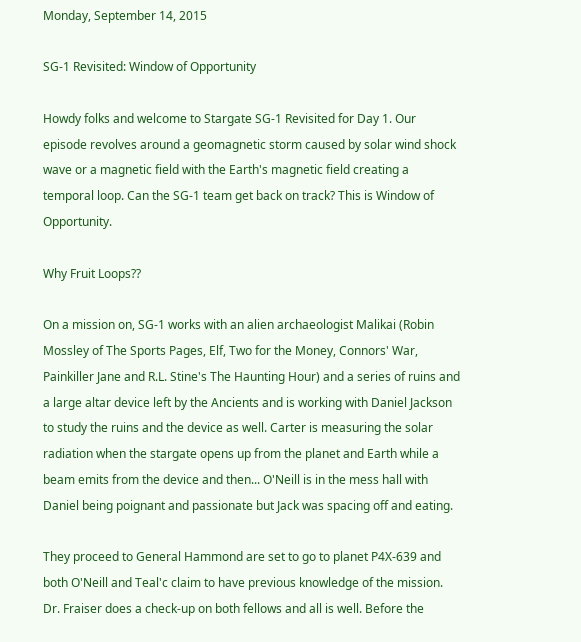Monday, September 14, 2015

SG-1 Revisited: Window of Opportunity

Howdy folks and welcome to Stargate SG-1 Revisited for Day 1. Our episode revolves around a geomagnetic storm caused by solar wind shock wave or a magnetic field with the Earth's magnetic field creating a temporal loop. Can the SG-1 team get back on track? This is Window of Opportunity.

Why Fruit Loops??

On a mission on, SG-1 works with an alien archaeologist Malikai (Robin Mossley of The Sports Pages, Elf, Two for the Money, Connors' War, Painkiller Jane and R.L. Stine's The Haunting Hour) and a series of ruins and a large altar device left by the Ancients and is working with Daniel Jackson to study the ruins and the device as well. Carter is measuring the solar radiation when the stargate opens up from the planet and Earth while a beam emits from the device and then... O'Neill is in the mess hall with Daniel being poignant and passionate but Jack was spacing off and eating.

They proceed to General Hammond are set to go to planet P4X-639 and both O'Neill and Teal'c claim to have previous knowledge of the mission. Dr. Fraiser does a check-up on both fellows and all is well. Before the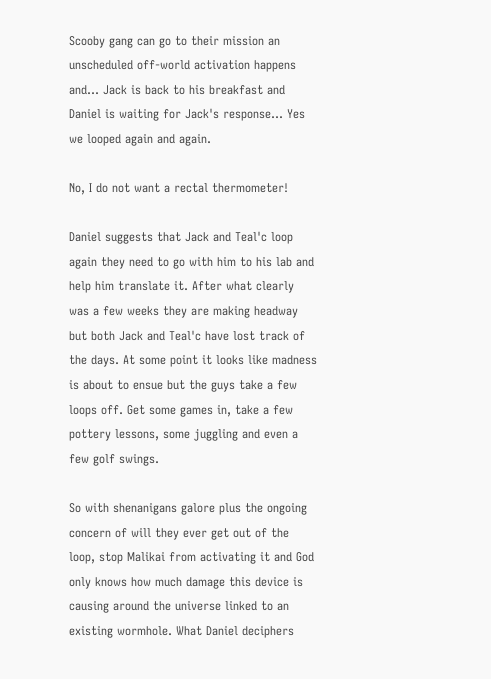Scooby gang can go to their mission an unscheduled off-world activation happens and... Jack is back to his breakfast and Daniel is waiting for Jack's response... Yes we looped again and again.

No, I do not want a rectal thermometer!

Daniel suggests that Jack and Teal'c loop again they need to go with him to his lab and help him translate it. After what clearly was a few weeks they are making headway but both Jack and Teal'c have lost track of the days. At some point it looks like madness is about to ensue but the guys take a few loops off. Get some games in, take a few pottery lessons, some juggling and even a few golf swings.

So with shenanigans galore plus the ongoing concern of will they ever get out of the loop, stop Malikai from activating it and God only knows how much damage this device is causing around the universe linked to an existing wormhole. What Daniel deciphers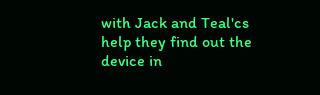with Jack and Teal'cs help they find out the device in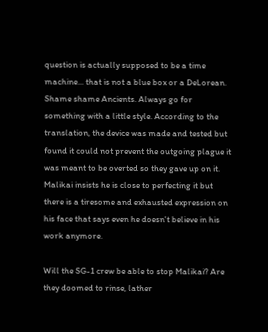question is actually supposed to be a time machine... that is not a blue box or a DeLorean. Shame shame Ancients. Always go for something with a little style. According to the translation, the device was made and tested but found it could not prevent the outgoing plague it was meant to be overted so they gave up on it. Malikai insists he is close to perfecting it but there is a tiresome and exhausted expression on his face that says even he doesn't believe in his work anymore.

Will the SG-1 crew be able to stop Malikai? Are they doomed to rinse, lather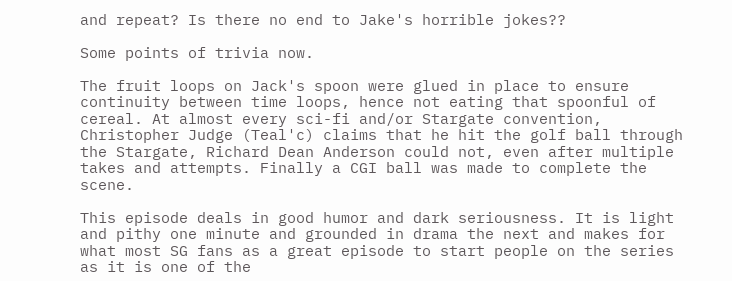and repeat? Is there no end to Jake's horrible jokes??

Some points of trivia now.

The fruit loops on Jack's spoon were glued in place to ensure continuity between time loops, hence not eating that spoonful of cereal. At almost every sci-fi and/or Stargate convention, Christopher Judge (Teal'c) claims that he hit the golf ball through the Stargate, Richard Dean Anderson could not, even after multiple takes and attempts. Finally a CGI ball was made to complete the scene.

This episode deals in good humor and dark seriousness. It is light and pithy one minute and grounded in drama the next and makes for what most SG fans as a great episode to start people on the series as it is one of the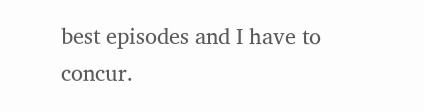best episodes and I have to concur.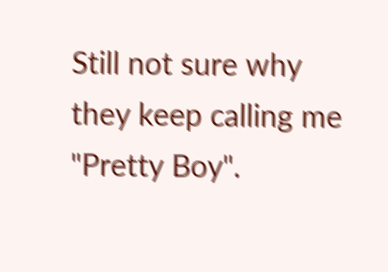Still not sure why they keep calling me "Pretty Boy".